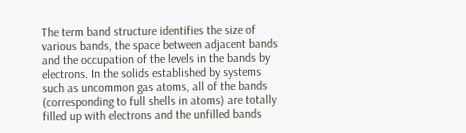The term band structure identifies the size of various bands, the space between adjacent bands and the occupation of the levels in the bands by electrons. In the solids established by systems such as uncommon gas atoms, all of the bands (corresponding to full shells in atoms) are totally filled up with electrons and the unfilled bands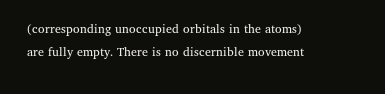(corresponding unoccupied orbitals in the atoms) are fully empty. There is no discernible movement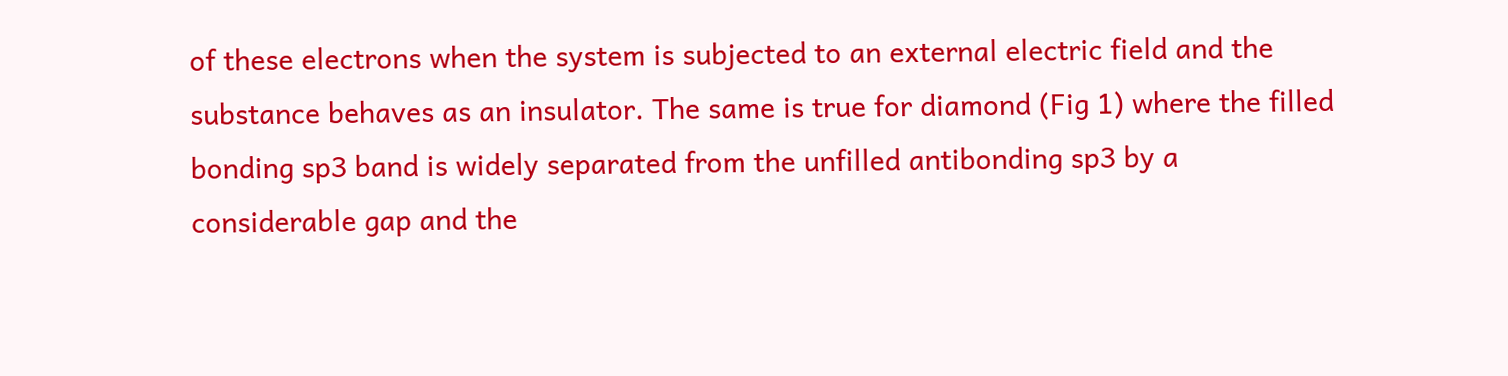of these electrons when the system is subjected to an external electric field and the substance behaves as an insulator. The same is true for diamond (Fig 1) where the filled bonding sp3 band is widely separated from the unfilled antibonding sp3 by a considerable gap and the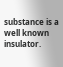substance is a well known insulator.